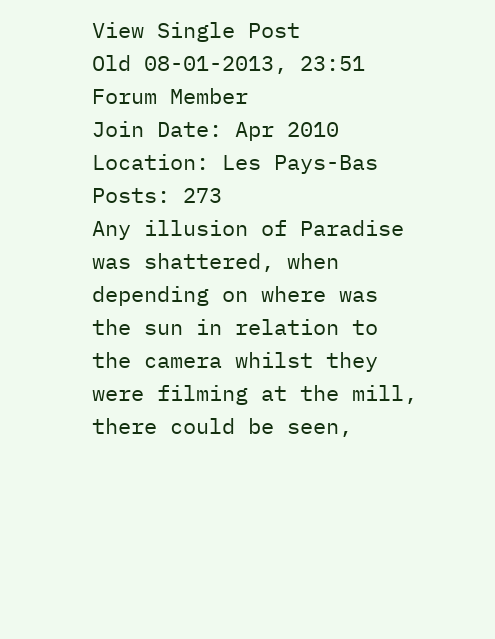View Single Post
Old 08-01-2013, 23:51
Forum Member
Join Date: Apr 2010
Location: Les Pays-Bas
Posts: 273
Any illusion of Paradise was shattered, when depending on where was the sun in relation to the camera whilst they were filming at the mill, there could be seen,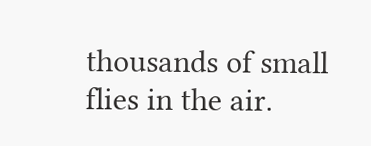thousands of small flies in the air.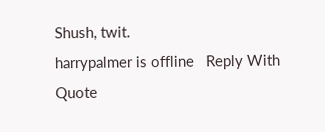Shush, twit.
harrypalmer is offline   Reply With Quote